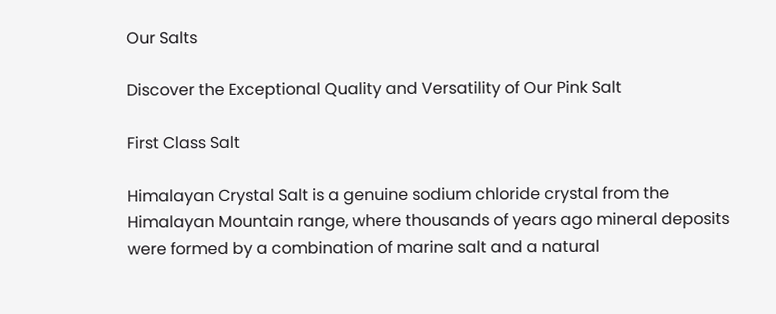Our Salts

Discover the Exceptional Quality and Versatility of Our Pink Salt

First Class Salt

Himalayan Crystal Salt is a genuine sodium chloride crystal from the Himalayan Mountain range, where thousands of years ago mineral deposits were formed by a combination of marine salt and a natural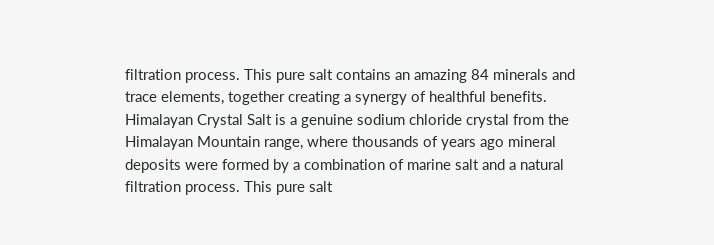filtration process. This pure salt contains an amazing 84 minerals and trace elements, together creating a synergy of healthful benefits. Himalayan Crystal Salt is a genuine sodium chloride crystal from the Himalayan Mountain range, where thousands of years ago mineral deposits were formed by a combination of marine salt and a natural filtration process. This pure salt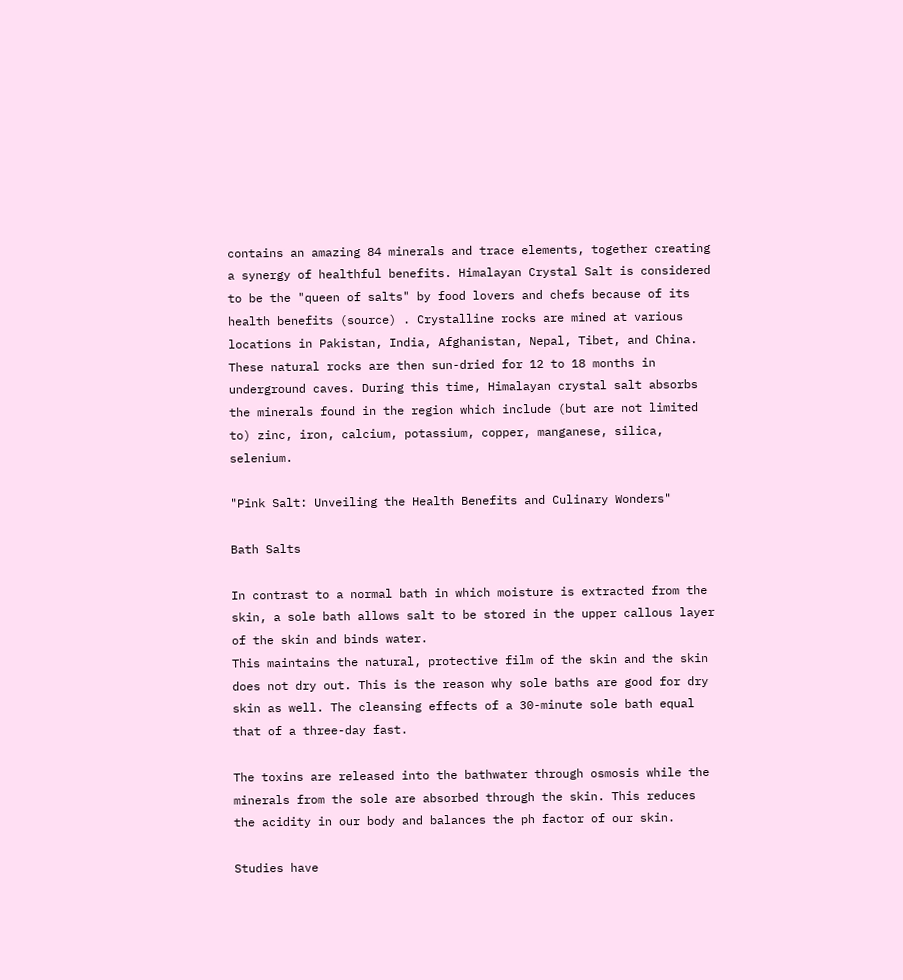contains an amazing 84 minerals and trace elements, together creating a synergy of healthful benefits. Himalayan Crystal Salt is considered to be the "queen of salts" by food lovers and chefs because of its health benefits (source) . Crystalline rocks are mined at various locations in Pakistan, India, Afghanistan, Nepal, Tibet, and China. These natural rocks are then sun-dried for 12 to 18 months in underground caves. During this time, Himalayan crystal salt absorbs the minerals found in the region which include (but are not limited to) zinc, iron, calcium, potassium, copper, manganese, silica, selenium.

"Pink Salt: Unveiling the Health Benefits and Culinary Wonders"

Bath Salts

In contrast to a normal bath in which moisture is extracted from the skin, a sole bath allows salt to be stored in the upper callous layer of the skin and binds water.
This maintains the natural, protective film of the skin and the skin does not dry out. This is the reason why sole baths are good for dry skin as well. The cleansing effects of a 30-minute sole bath equal that of a three-day fast.

The toxins are released into the bathwater through osmosis while the minerals from the sole are absorbed through the skin. This reduces the acidity in our body and balances the ph factor of our skin.

Studies have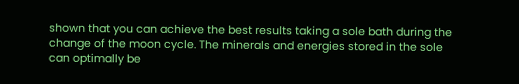shown that you can achieve the best results taking a sole bath during the change of the moon cycle. The minerals and energies stored in the sole can optimally be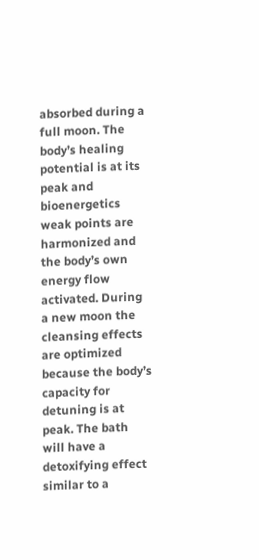absorbed during a full moon. The body’s healing potential is at its peak and bioenergetics weak points are harmonized and the body’s own energy flow activated. During a new moon the cleansing effects are optimized because the body’s capacity for detuning is at peak. The bath will have a detoxifying effect similar to a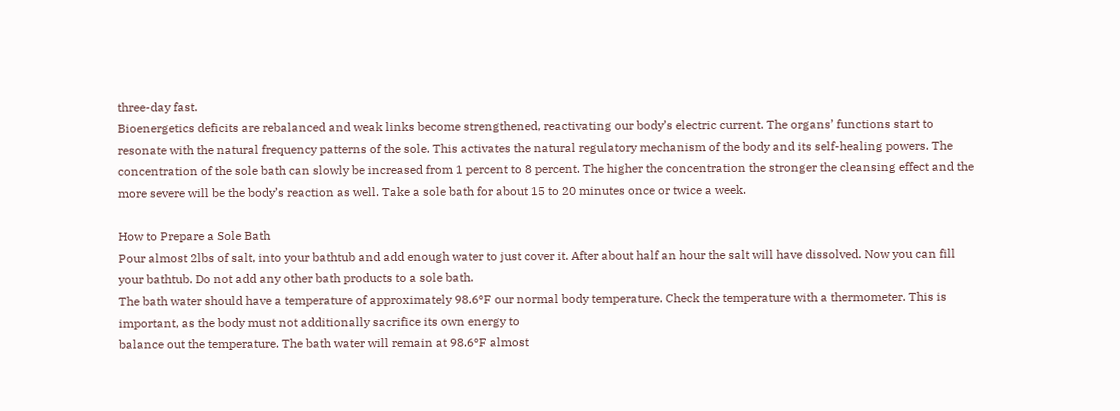three-day fast.
Bioenergetics deficits are rebalanced and weak links become strengthened, reactivating our body’s electric current. The organs’ functions start to resonate with the natural frequency patterns of the sole. This activates the natural regulatory mechanism of the body and its self-healing powers. The concentration of the sole bath can slowly be increased from 1 percent to 8 percent. The higher the concentration the stronger the cleansing effect and the more severe will be the body’s reaction as well. Take a sole bath for about 15 to 20 minutes once or twice a week.

How to Prepare a Sole Bath
Pour almost 2lbs of salt, into your bathtub and add enough water to just cover it. After about half an hour the salt will have dissolved. Now you can fill your bathtub. Do not add any other bath products to a sole bath.
The bath water should have a temperature of approximately 98.6ºF our normal body temperature. Check the temperature with a thermometer. This is important, as the body must not additionally sacrifice its own energy to
balance out the temperature. The bath water will remain at 98.6ºF almost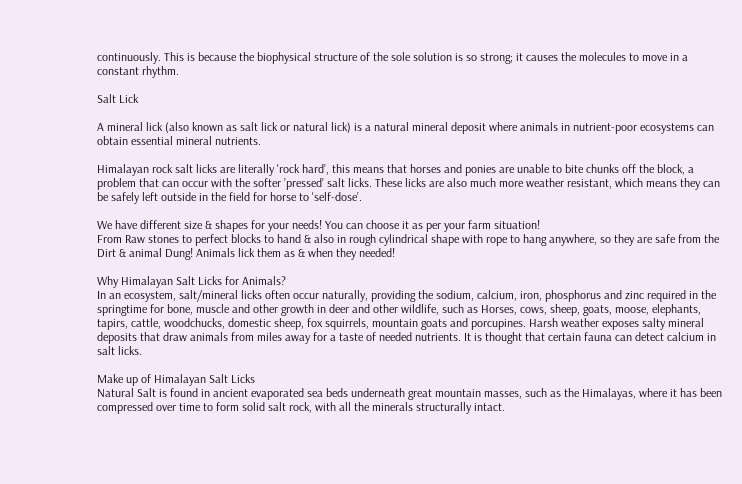continuously. This is because the biophysical structure of the sole solution is so strong; it causes the molecules to move in a constant rhythm.

Salt Lick

A mineral lick (also known as salt lick or natural lick) is a natural mineral deposit where animals in nutrient-poor ecosystems can obtain essential mineral nutrients.

Himalayan rock salt licks are literally 'rock hard’, this means that horses and ponies are unable to bite chunks off the block, a problem that can occur with the softer ’pressed’ salt licks. These licks are also much more weather resistant, which means they can be safely left outside in the field for horse to 'self-dose’.

We have different size & shapes for your needs! You can choose it as per your farm situation!
From Raw stones to perfect blocks to hand & also in rough cylindrical shape with rope to hang anywhere, so they are safe from the Dirt & animal Dung! Animals lick them as & when they needed!

Why Himalayan Salt Licks for Animals?
In an ecosystem, salt/mineral licks often occur naturally, providing the sodium, calcium, iron, phosphorus and zinc required in the springtime for bone, muscle and other growth in deer and other wildlife, such as Horses, cows, sheep, goats, moose, elephants, tapirs, cattle, woodchucks, domestic sheep, fox squirrels, mountain goats and porcupines. Harsh weather exposes salty mineral deposits that draw animals from miles away for a taste of needed nutrients. It is thought that certain fauna can detect calcium in salt licks.

Make up of Himalayan Salt Licks
Natural Salt is found in ancient evaporated sea beds underneath great mountain masses, such as the Himalayas, where it has been compressed over time to form solid salt rock, with all the minerals structurally intact.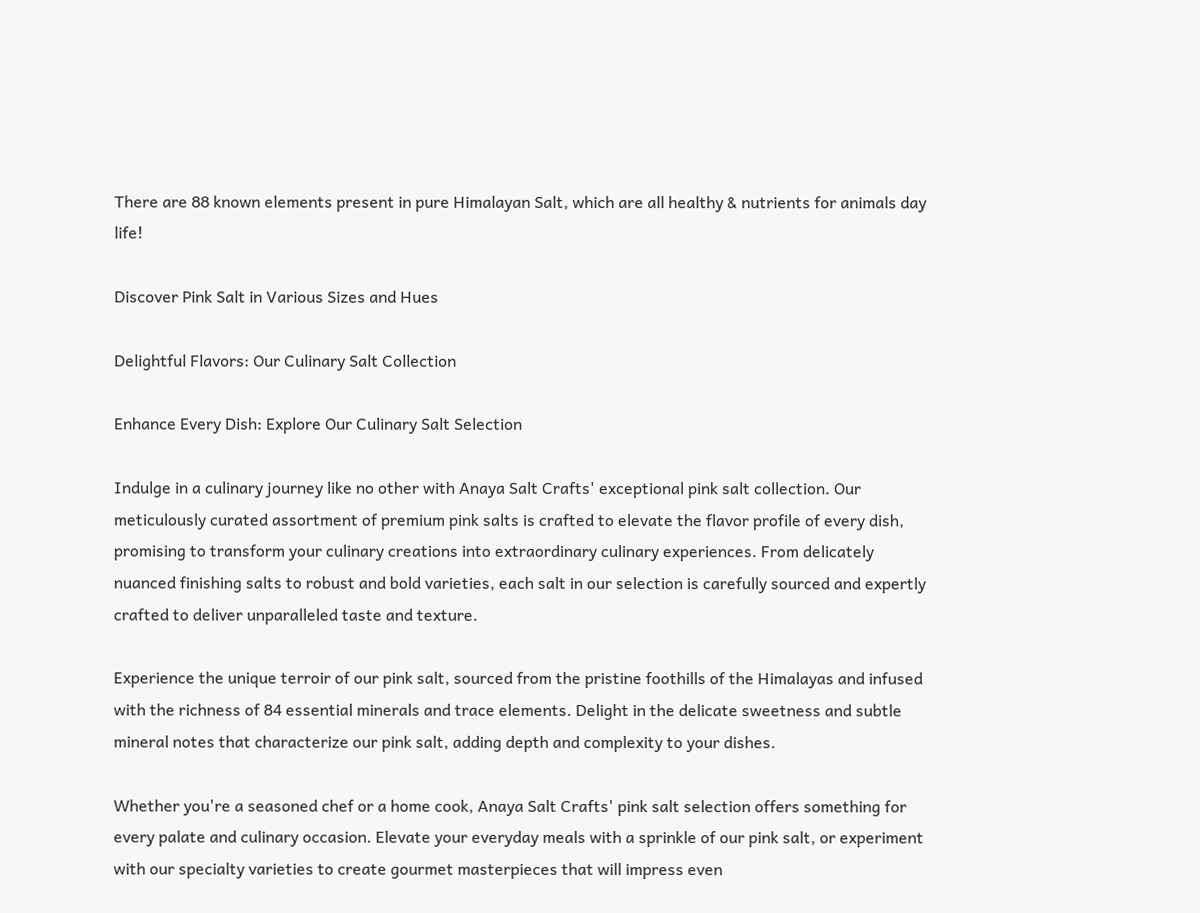There are 88 known elements present in pure Himalayan Salt, which are all healthy & nutrients for animals day life!

Discover Pink Salt in Various Sizes and Hues

Delightful Flavors: Our Culinary Salt Collection

Enhance Every Dish: Explore Our Culinary Salt Selection

Indulge in a culinary journey like no other with Anaya Salt Crafts' exceptional pink salt collection. Our meticulously curated assortment of premium pink salts is crafted to elevate the flavor profile of every dish, promising to transform your culinary creations into extraordinary culinary experiences. From delicately nuanced finishing salts to robust and bold varieties, each salt in our selection is carefully sourced and expertly crafted to deliver unparalleled taste and texture.

Experience the unique terroir of our pink salt, sourced from the pristine foothills of the Himalayas and infused with the richness of 84 essential minerals and trace elements. Delight in the delicate sweetness and subtle mineral notes that characterize our pink salt, adding depth and complexity to your dishes.

Whether you're a seasoned chef or a home cook, Anaya Salt Crafts' pink salt selection offers something for every palate and culinary occasion. Elevate your everyday meals with a sprinkle of our pink salt, or experiment with our specialty varieties to create gourmet masterpieces that will impress even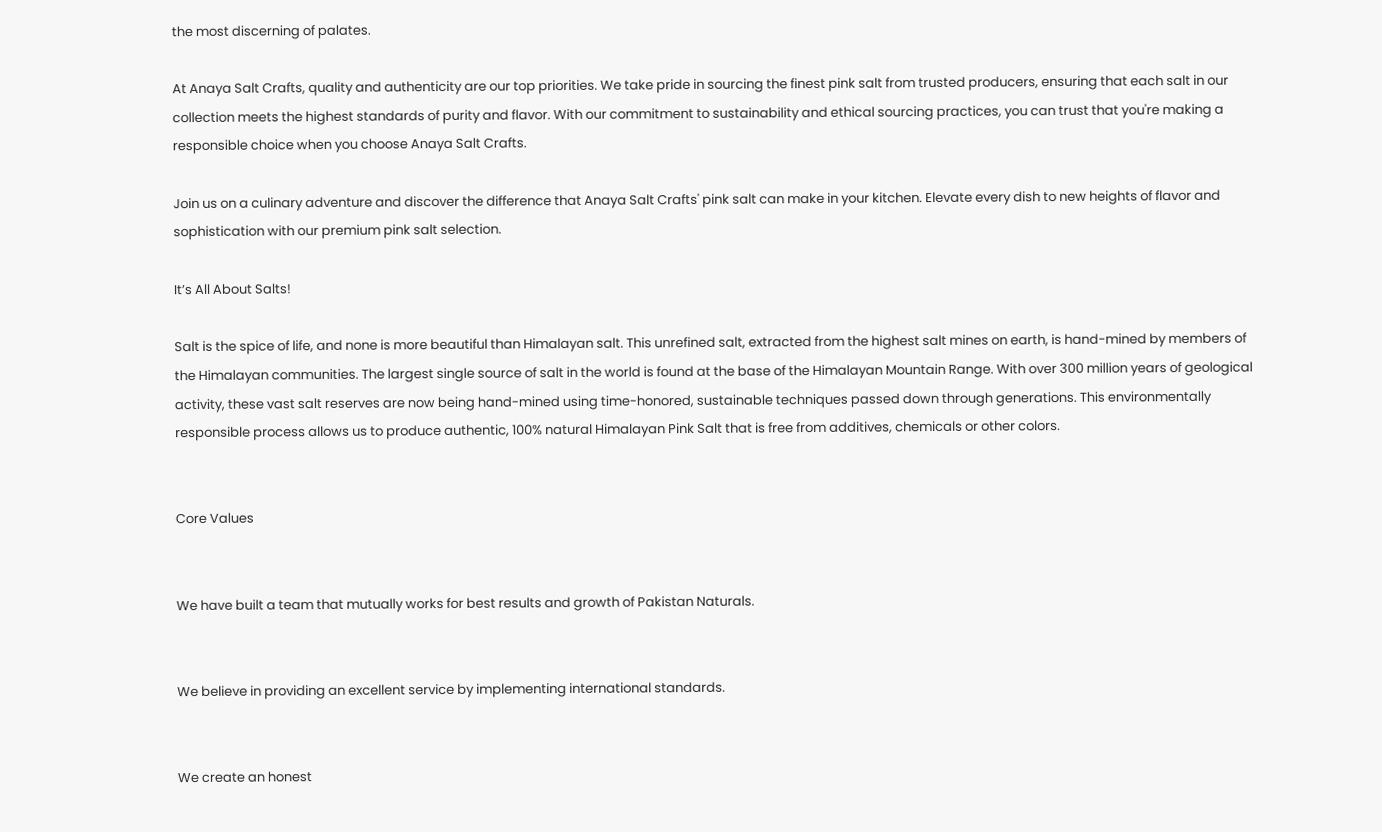the most discerning of palates.

At Anaya Salt Crafts, quality and authenticity are our top priorities. We take pride in sourcing the finest pink salt from trusted producers, ensuring that each salt in our collection meets the highest standards of purity and flavor. With our commitment to sustainability and ethical sourcing practices, you can trust that you're making a responsible choice when you choose Anaya Salt Crafts.

Join us on a culinary adventure and discover the difference that Anaya Salt Crafts' pink salt can make in your kitchen. Elevate every dish to new heights of flavor and sophistication with our premium pink salt selection.

It’s All About Salts!

Salt is the spice of life, and none is more beautiful than Himalayan salt. This unrefined salt, extracted from the highest salt mines on earth, is hand-mined by members of the Himalayan communities. The largest single source of salt in the world is found at the base of the Himalayan Mountain Range. With over 300 million years of geological activity, these vast salt reserves are now being hand-mined using time-honored, sustainable techniques passed down through generations. This environmentally responsible process allows us to produce authentic, 100% natural Himalayan Pink Salt that is free from additives, chemicals or other colors.


Core Values


We have built a team that mutually works for best results and growth of Pakistan Naturals.


We believe in providing an excellent service by implementing international standards.


We create an honest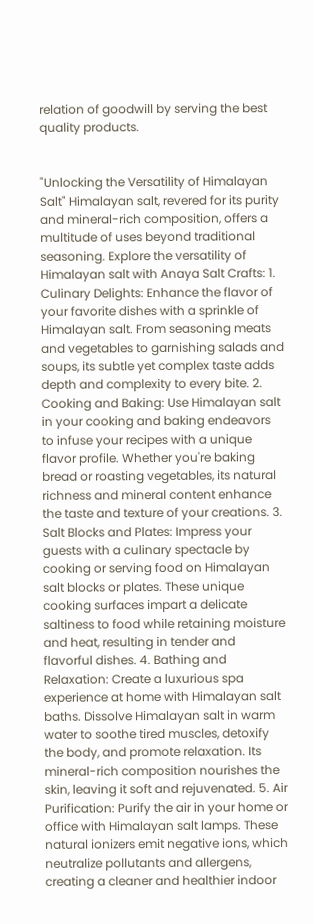relation of goodwill by serving the best quality products.


"Unlocking the Versatility of Himalayan Salt" Himalayan salt, revered for its purity and mineral-rich composition, offers a multitude of uses beyond traditional seasoning. Explore the versatility of Himalayan salt with Anaya Salt Crafts: 1. Culinary Delights: Enhance the flavor of your favorite dishes with a sprinkle of Himalayan salt. From seasoning meats and vegetables to garnishing salads and soups, its subtle yet complex taste adds depth and complexity to every bite. 2. Cooking and Baking: Use Himalayan salt in your cooking and baking endeavors to infuse your recipes with a unique flavor profile. Whether you're baking bread or roasting vegetables, its natural richness and mineral content enhance the taste and texture of your creations. 3. Salt Blocks and Plates: Impress your guests with a culinary spectacle by cooking or serving food on Himalayan salt blocks or plates. These unique cooking surfaces impart a delicate saltiness to food while retaining moisture and heat, resulting in tender and flavorful dishes. 4. Bathing and Relaxation: Create a luxurious spa experience at home with Himalayan salt baths. Dissolve Himalayan salt in warm water to soothe tired muscles, detoxify the body, and promote relaxation. Its mineral-rich composition nourishes the skin, leaving it soft and rejuvenated. 5. Air Purification: Purify the air in your home or office with Himalayan salt lamps. These natural ionizers emit negative ions, which neutralize pollutants and allergens, creating a cleaner and healthier indoor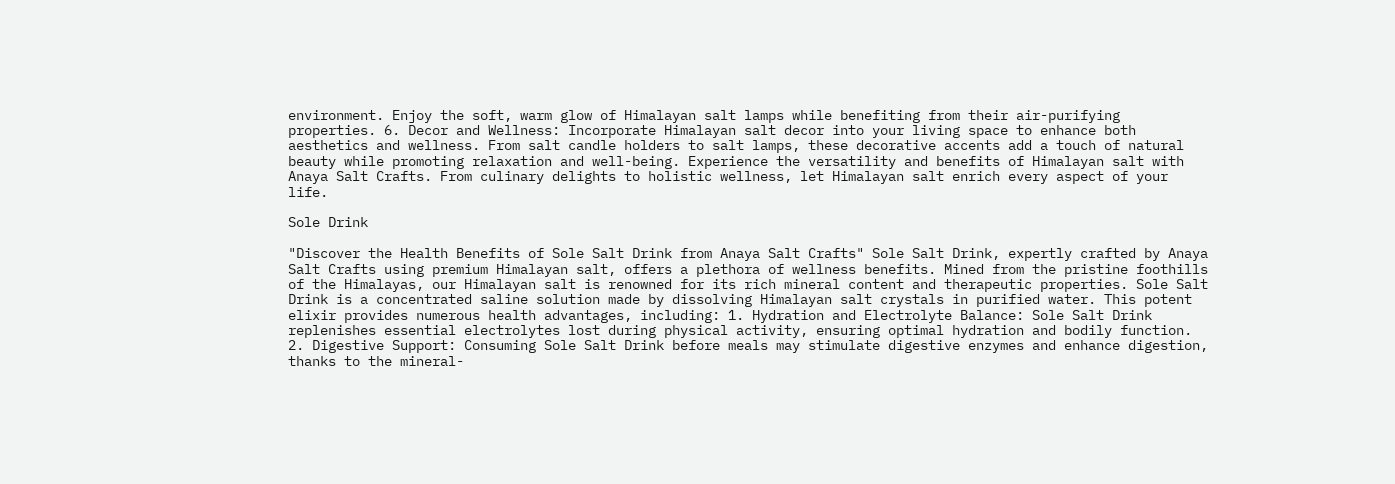environment. Enjoy the soft, warm glow of Himalayan salt lamps while benefiting from their air-purifying properties. 6. Decor and Wellness: Incorporate Himalayan salt decor into your living space to enhance both aesthetics and wellness. From salt candle holders to salt lamps, these decorative accents add a touch of natural beauty while promoting relaxation and well-being. Experience the versatility and benefits of Himalayan salt with Anaya Salt Crafts. From culinary delights to holistic wellness, let Himalayan salt enrich every aspect of your life.

Sole Drink

"Discover the Health Benefits of Sole Salt Drink from Anaya Salt Crafts" Sole Salt Drink, expertly crafted by Anaya Salt Crafts using premium Himalayan salt, offers a plethora of wellness benefits. Mined from the pristine foothills of the Himalayas, our Himalayan salt is renowned for its rich mineral content and therapeutic properties. Sole Salt Drink is a concentrated saline solution made by dissolving Himalayan salt crystals in purified water. This potent elixir provides numerous health advantages, including: 1. Hydration and Electrolyte Balance: Sole Salt Drink replenishes essential electrolytes lost during physical activity, ensuring optimal hydration and bodily function. 2. Digestive Support: Consuming Sole Salt Drink before meals may stimulate digestive enzymes and enhance digestion, thanks to the mineral-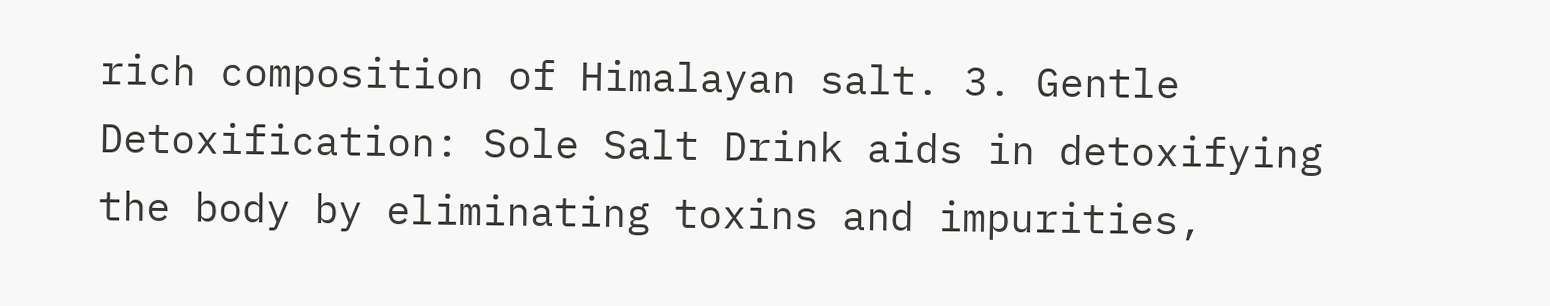rich composition of Himalayan salt. 3. Gentle Detoxification: Sole Salt Drink aids in detoxifying the body by eliminating toxins and impurities,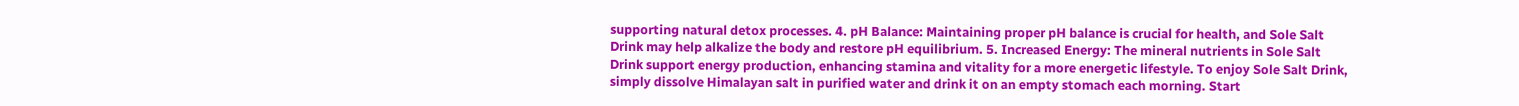supporting natural detox processes. 4. pH Balance: Maintaining proper pH balance is crucial for health, and Sole Salt Drink may help alkalize the body and restore pH equilibrium. 5. Increased Energy: The mineral nutrients in Sole Salt Drink support energy production, enhancing stamina and vitality for a more energetic lifestyle. To enjoy Sole Salt Drink, simply dissolve Himalayan salt in purified water and drink it on an empty stomach each morning. Start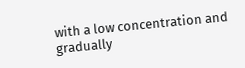with a low concentration and gradually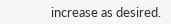increase as desired.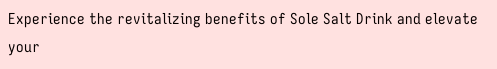Experience the revitalizing benefits of Sole Salt Drink and elevate your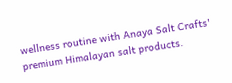wellness routine with Anaya Salt Crafts' premium Himalayan salt products.